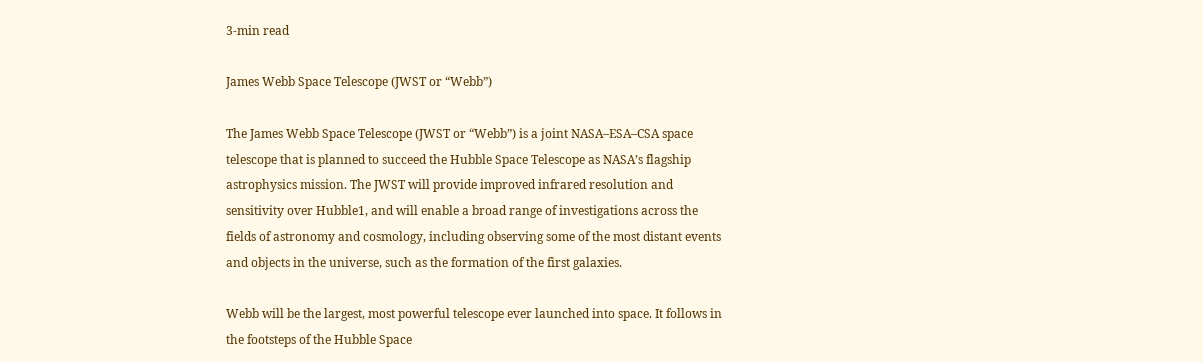3-min read

James Webb Space Telescope (JWST or “Webb”)

The James Webb Space Telescope (JWST or “Webb”) is a joint NASA–ESA–CSA space telescope that is planned to succeed the Hubble Space Telescope as NASA’s flagship astrophysics mission. The JWST will provide improved infrared resolution and sensitivity over Hubble1, and will enable a broad range of investigations across the fields of astronomy and cosmology, including observing some of the most distant events and objects in the universe, such as the formation of the first galaxies.

Webb will be the largest, most powerful telescope ever launched into space. It follows in the footsteps of the Hubble Space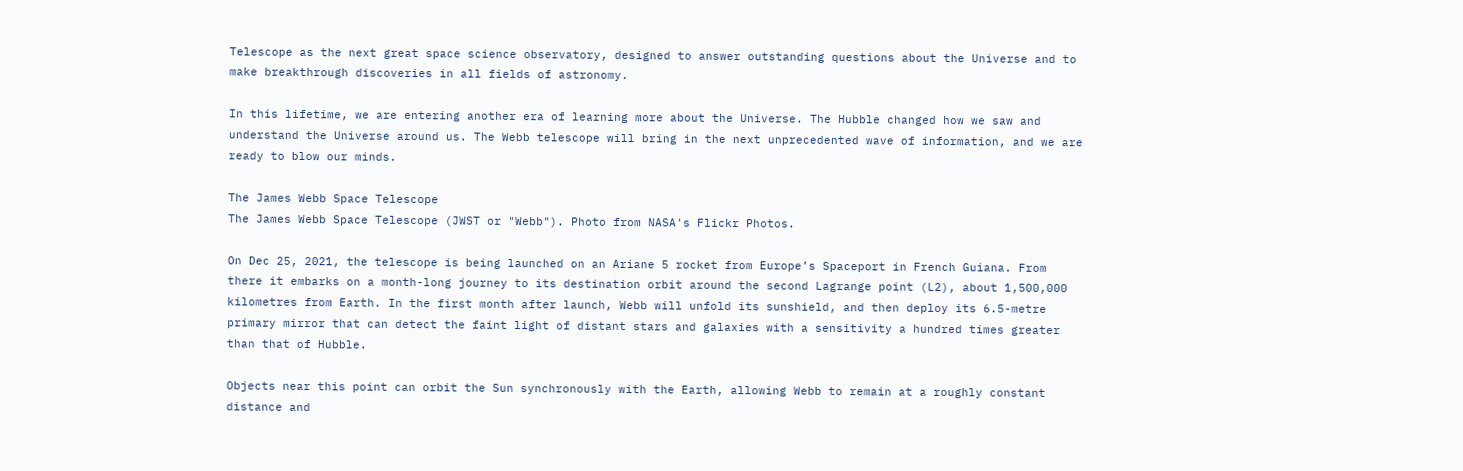Telescope as the next great space science observatory, designed to answer outstanding questions about the Universe and to make breakthrough discoveries in all fields of astronomy.

In this lifetime, we are entering another era of learning more about the Universe. The Hubble changed how we saw and understand the Universe around us. The Webb telescope will bring in the next unprecedented wave of information, and we are ready to blow our minds.

The James Webb Space Telescope
The James Webb Space Telescope (JWST or "Webb"). Photo from NASA's Flickr Photos.

On Dec 25, 2021, the telescope is being launched on an Ariane 5 rocket from Europe’s Spaceport in French Guiana. From there it embarks on a month-long journey to its destination orbit around the second Lagrange point (L2), about 1,500,000 kilometres from Earth. In the first month after launch, Webb will unfold its sunshield, and then deploy its 6.5-metre primary mirror that can detect the faint light of distant stars and galaxies with a sensitivity a hundred times greater than that of Hubble.

Objects near this point can orbit the Sun synchronously with the Earth, allowing Webb to remain at a roughly constant distance and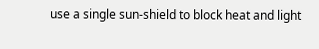use a single sun-shield to block heat and light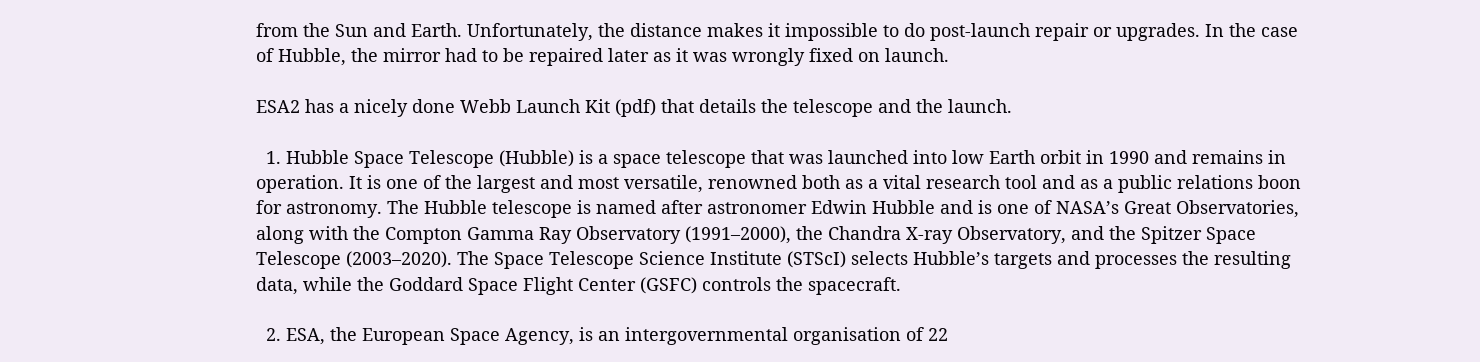from the Sun and Earth. Unfortunately, the distance makes it impossible to do post-launch repair or upgrades. In the case of Hubble, the mirror had to be repaired later as it was wrongly fixed on launch.

ESA2 has a nicely done Webb Launch Kit (pdf) that details the telescope and the launch.

  1. Hubble Space Telescope (Hubble) is a space telescope that was launched into low Earth orbit in 1990 and remains in operation. It is one of the largest and most versatile, renowned both as a vital research tool and as a public relations boon for astronomy. The Hubble telescope is named after astronomer Edwin Hubble and is one of NASA’s Great Observatories, along with the Compton Gamma Ray Observatory (1991–2000), the Chandra X-ray Observatory, and the Spitzer Space Telescope (2003–2020). The Space Telescope Science Institute (STScI) selects Hubble’s targets and processes the resulting data, while the Goddard Space Flight Center (GSFC) controls the spacecraft.

  2. ESA, the European Space Agency, is an intergovernmental organisation of 22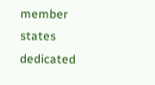member states dedicated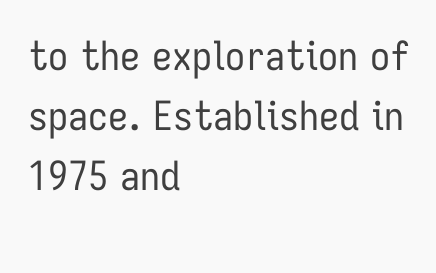to the exploration of space. Established in 1975 and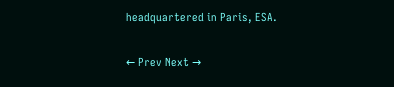headquartered in Paris, ESA.

← Prev Next →